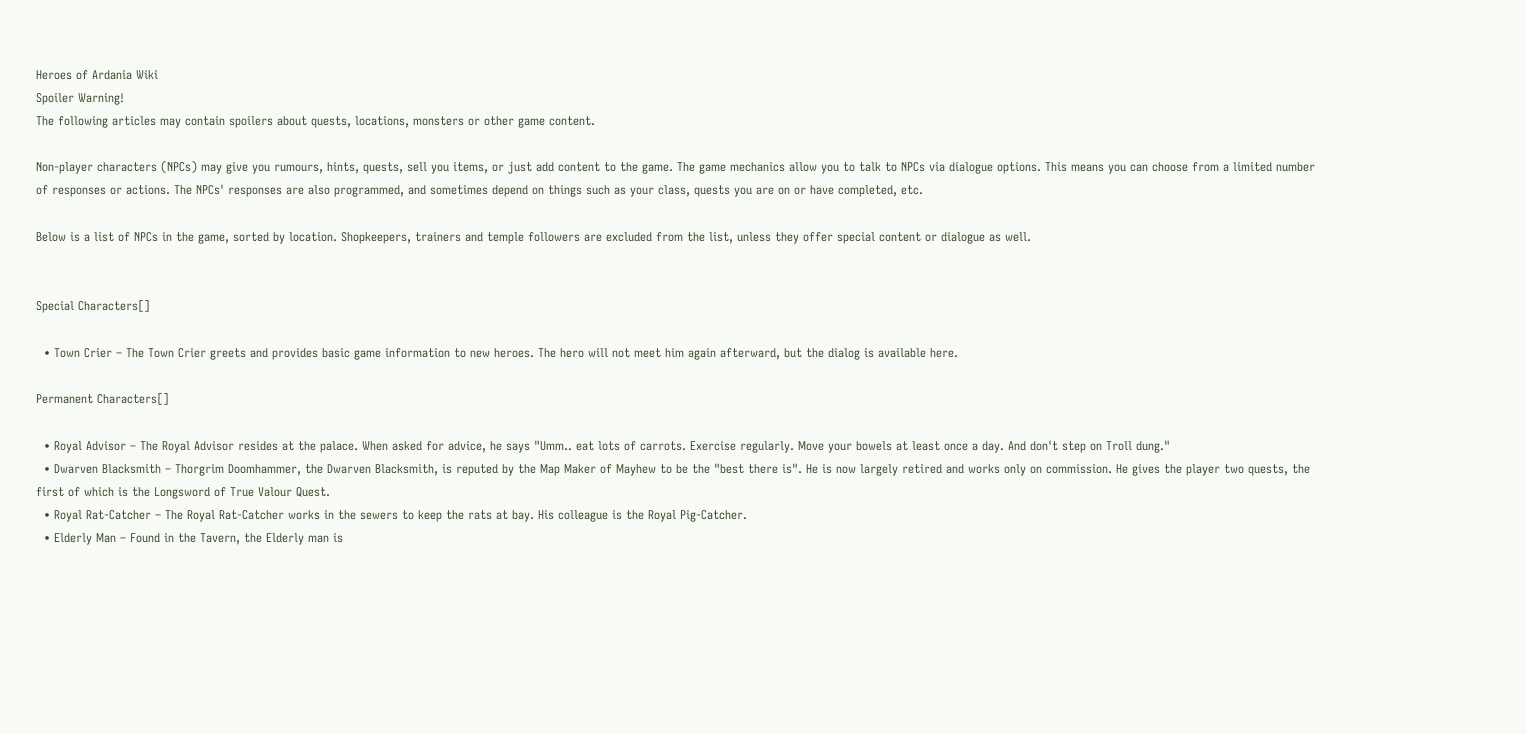Heroes of Ardania Wiki
Spoiler Warning!
The following articles may contain spoilers about quests, locations, monsters or other game content.

Non-player characters (NPCs) may give you rumours, hints, quests, sell you items, or just add content to the game. The game mechanics allow you to talk to NPCs via dialogue options. This means you can choose from a limited number of responses or actions. The NPCs' responses are also programmed, and sometimes depend on things such as your class, quests you are on or have completed, etc.

Below is a list of NPCs in the game, sorted by location. Shopkeepers, trainers and temple followers are excluded from the list, unless they offer special content or dialogue as well.


Special Characters[]

  • Town Crier – The Town Crier greets and provides basic game information to new heroes. The hero will not meet him again afterward, but the dialog is available here.

Permanent Characters[]

  • Royal Advisor – The Royal Advisor resides at the palace. When asked for advice, he says "Umm.. eat lots of carrots. Exercise regularly. Move your bowels at least once a day. And don't step on Troll dung."
  • Dwarven Blacksmith – Thorgrim Doomhammer, the Dwarven Blacksmith, is reputed by the Map Maker of Mayhew to be the "best there is". He is now largely retired and works only on commission. He gives the player two quests, the first of which is the Longsword of True Valour Quest.
  • Royal Rat-Catcher – The Royal Rat-Catcher works in the sewers to keep the rats at bay. His colleague is the Royal Pig-Catcher.
  • Elderly Man – Found in the Tavern, the Elderly man is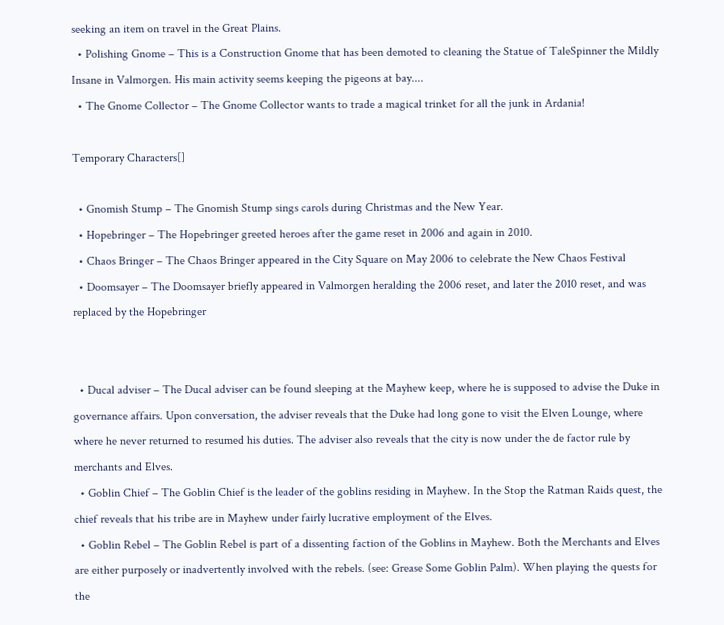seeking an item on travel in the Great Plains.
  • Polishing Gnome – This is a Construction Gnome that has been demoted to cleaning the Statue of TaleSpinner the Mildly Insane in Valmorgen. His main activity seems keeping the pigeons at bay....
  • The Gnome Collector – The Gnome Collector wants to trade a magical trinket for all the junk in Ardania!

Temporary Characters[]

  • Gnomish Stump – The Gnomish Stump sings carols during Christmas and the New Year.
  • Hopebringer – The Hopebringer greeted heroes after the game reset in 2006 and again in 2010.
  • Chaos Bringer – The Chaos Bringer appeared in the City Square on May 2006 to celebrate the New Chaos Festival
  • Doomsayer – The Doomsayer briefly appeared in Valmorgen heralding the 2006 reset, and later the 2010 reset, and was replaced by the Hopebringer


  • Ducal adviser – The Ducal adviser can be found sleeping at the Mayhew keep, where he is supposed to advise the Duke in governance affairs. Upon conversation, the adviser reveals that the Duke had long gone to visit the Elven Lounge, where where he never returned to resumed his duties. The adviser also reveals that the city is now under the de factor rule by merchants and Elves.
  • Goblin Chief – The Goblin Chief is the leader of the goblins residing in Mayhew. In the Stop the Ratman Raids quest, the chief reveals that his tribe are in Mayhew under fairly lucrative employment of the Elves.
  • Goblin Rebel – The Goblin Rebel is part of a dissenting faction of the Goblins in Mayhew. Both the Merchants and Elves are either purposely or inadvertently involved with the rebels. (see: Grease Some Goblin Palm). When playing the quests for the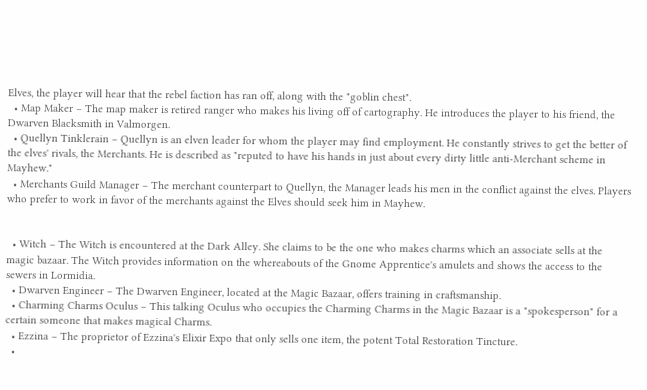Elves, the player will hear that the rebel faction has ran off, along with the "goblin chest".
  • Map Maker – The map maker is retired ranger who makes his living off of cartography. He introduces the player to his friend, the Dwarven Blacksmith in Valmorgen.
  • Quellyn Tinklerain – Quellyn is an elven leader for whom the player may find employment. He constantly strives to get the better of the elves' rivals, the Merchants. He is described as "reputed to have his hands in just about every dirty little anti-Merchant scheme in Mayhew."
  • Merchants Guild Manager – The merchant counterpart to Quellyn, the Manager leads his men in the conflict against the elves. Players who prefer to work in favor of the merchants against the Elves should seek him in Mayhew.


  • Witch – The Witch is encountered at the Dark Alley. She claims to be the one who makes charms which an associate sells at the magic bazaar. The Witch provides information on the whereabouts of the Gnome Apprentice's amulets and shows the access to the sewers in Lormidia.
  • Dwarven Engineer – The Dwarven Engineer, located at the Magic Bazaar, offers training in craftsmanship.
  • Charming Charms Oculus – This talking Oculus who occupies the Charming Charms in the Magic Bazaar is a "spokesperson" for a certain someone that makes magical Charms.
  • Ezzina – The proprietor of Ezzina's Elixir Expo that only sells one item, the potent Total Restoration Tincture.
  •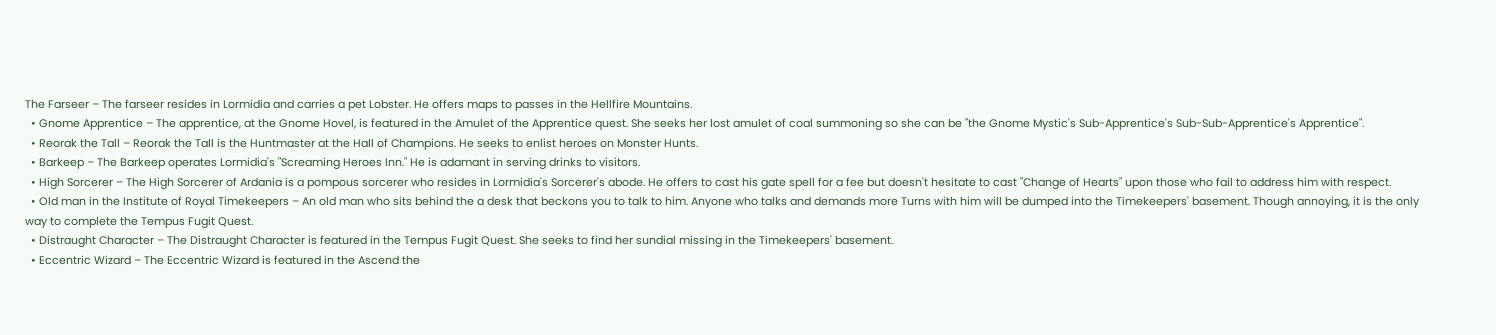The Farseer – The farseer resides in Lormidia and carries a pet Lobster. He offers maps to passes in the Hellfire Mountains.
  • Gnome Apprentice – The apprentice, at the Gnome Hovel, is featured in the Amulet of the Apprentice quest. She seeks her lost amulet of coal summoning so she can be "the Gnome Mystic's Sub-Apprentice's Sub-Sub-Apprentice's Apprentice".
  • Reorak the Tall – Reorak the Tall is the Huntmaster at the Hall of Champions. He seeks to enlist heroes on Monster Hunts.
  • Barkeep – The Barkeep operates Lormidia's "Screaming Heroes Inn." He is adamant in serving drinks to visitors.
  • High Sorcerer – The High Sorcerer of Ardania is a pompous sorcerer who resides in Lormidia's Sorcerer's abode. He offers to cast his gate spell for a fee but doesn't hesitate to cast "Change of Hearts" upon those who fail to address him with respect.
  • Old man in the Institute of Royal Timekeepers – An old man who sits behind the a desk that beckons you to talk to him. Anyone who talks and demands more Turns with him will be dumped into the Timekeepers' basement. Though annoying, it is the only way to complete the Tempus Fugit Quest.
  • Distraught Character – The Distraught Character is featured in the Tempus Fugit Quest. She seeks to find her sundial missing in the Timekeepers' basement.
  • Eccentric Wizard – The Eccentric Wizard is featured in the Ascend the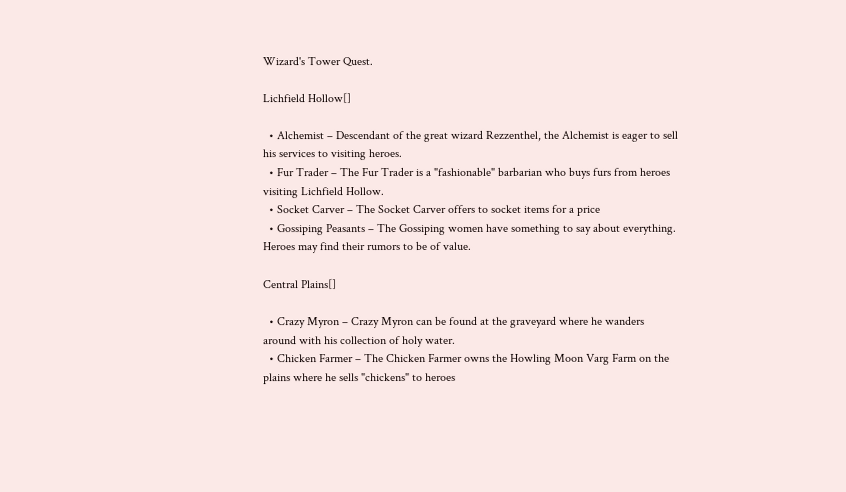Wizard's Tower Quest.

Lichfield Hollow[]

  • Alchemist – Descendant of the great wizard Rezzenthel, the Alchemist is eager to sell his services to visiting heroes.
  • Fur Trader – The Fur Trader is a "fashionable" barbarian who buys furs from heroes visiting Lichfield Hollow.
  • Socket Carver – The Socket Carver offers to socket items for a price
  • Gossiping Peasants – The Gossiping women have something to say about everything. Heroes may find their rumors to be of value.

Central Plains[]

  • Crazy Myron – Crazy Myron can be found at the graveyard where he wanders around with his collection of holy water.
  • Chicken Farmer – The Chicken Farmer owns the Howling Moon Varg Farm on the plains where he sells "chickens" to heroes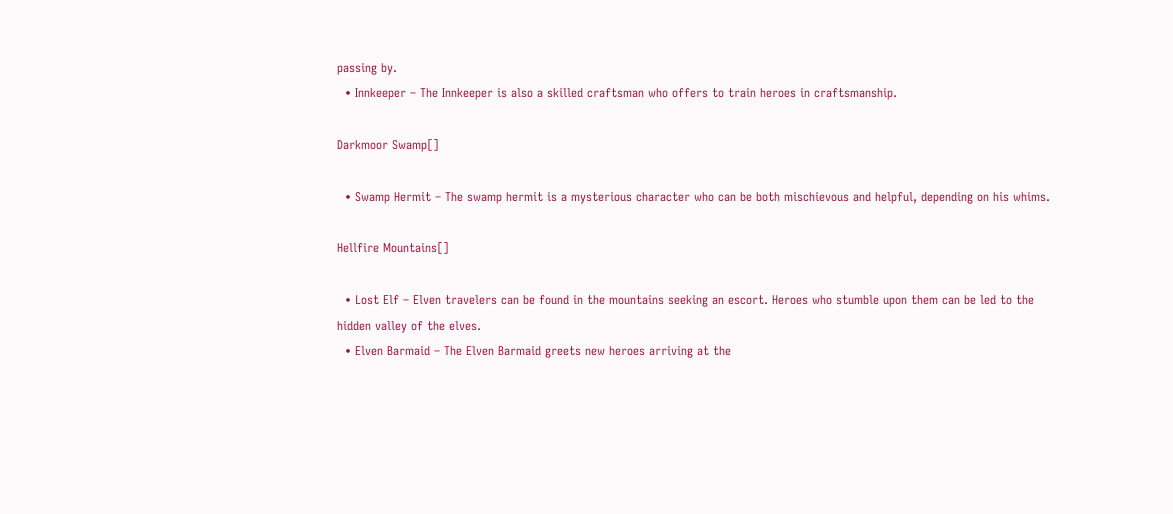passing by.
  • Innkeeper – The Innkeeper is also a skilled craftsman who offers to train heroes in craftsmanship.

Darkmoor Swamp[]

  • Swamp Hermit – The swamp hermit is a mysterious character who can be both mischievous and helpful, depending on his whims.

Hellfire Mountains[]

  • Lost Elf – Elven travelers can be found in the mountains seeking an escort. Heroes who stumble upon them can be led to the hidden valley of the elves.
  • Elven Barmaid – The Elven Barmaid greets new heroes arriving at the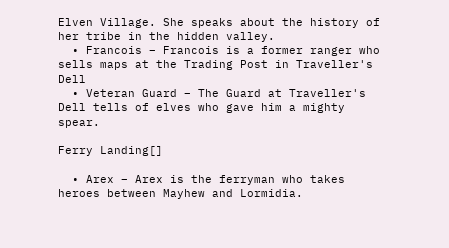Elven Village. She speaks about the history of her tribe in the hidden valley.
  • Francois – Francois is a former ranger who sells maps at the Trading Post in Traveller's Dell
  • Veteran Guard – The Guard at Traveller's Dell tells of elves who gave him a mighty spear.

Ferry Landing[]

  • Arex – Arex is the ferryman who takes heroes between Mayhew and Lormidia.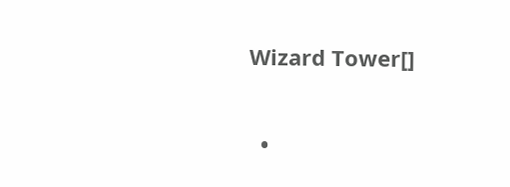Wizard Tower[]

  •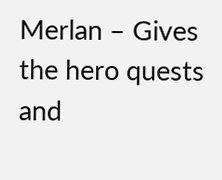Merlan – Gives the hero quests and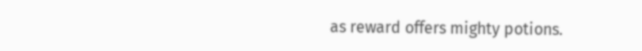as reward offers mighty potions.